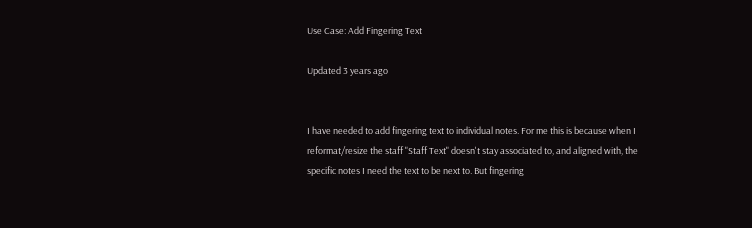Use Case: Add Fingering Text

Updated 3 years ago


I have needed to add fingering text to individual notes. For me this is because when I reformat/resize the staff "Staff Text" doesn't stay associated to, and aligned with, the specific notes I need the text to be next to. But fingering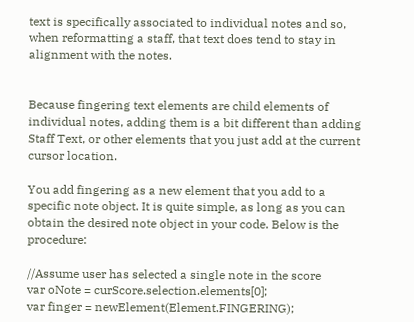text is specifically associated to individual notes and so, when reformatting a staff, that text does tend to stay in alignment with the notes.


Because fingering text elements are child elements of individual notes, adding them is a bit different than adding Staff Text, or other elements that you just add at the current cursor location.

You add fingering as a new element that you add to a specific note object. It is quite simple, as long as you can obtain the desired note object in your code. Below is the procedure:

//Assume user has selected a single note in the score
var oNote = curScore.selection.elements[0];
var finger = newElement(Element.FINGERING);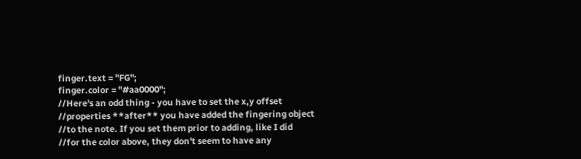finger.text = "FG";
finger.color = "#aa0000";
//Here's an odd thing - you have to set the x,y offset
//properties **after** you have added the fingering object
//to the note. If you set them prior to adding, like I did
//for the color above, they don't seem to have any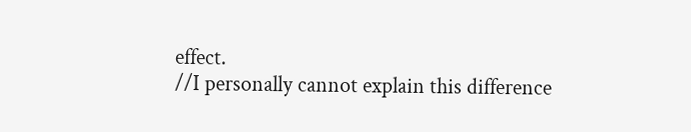effect.
//I personally cannot explain this difference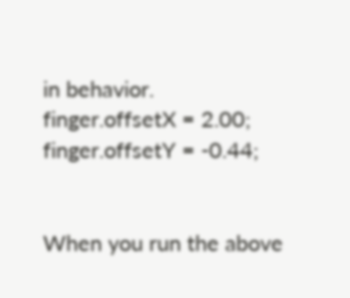in behavior.
finger.offsetX = 2.00;
finger.offsetY = -0.44;


When you run the above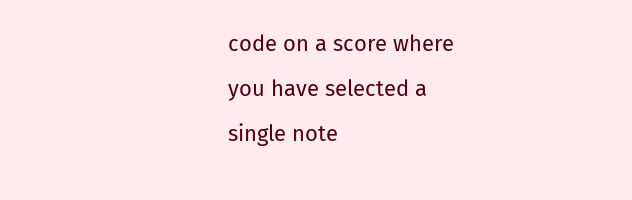code on a score where you have selected a single note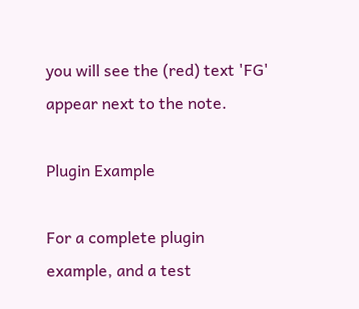you will see the (red) text 'FG' appear next to the note.

Plugin Example

For a complete plugin example, and a test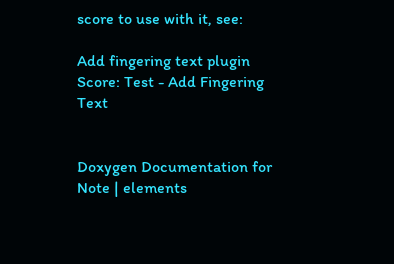score to use with it, see:

Add fingering text plugin
Score: Test - Add Fingering Text


Doxygen Documentation for Note | elements